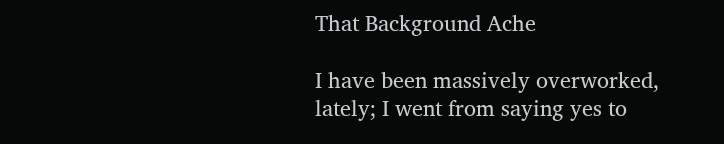That Background Ache

I have been massively overworked, lately; I went from saying yes to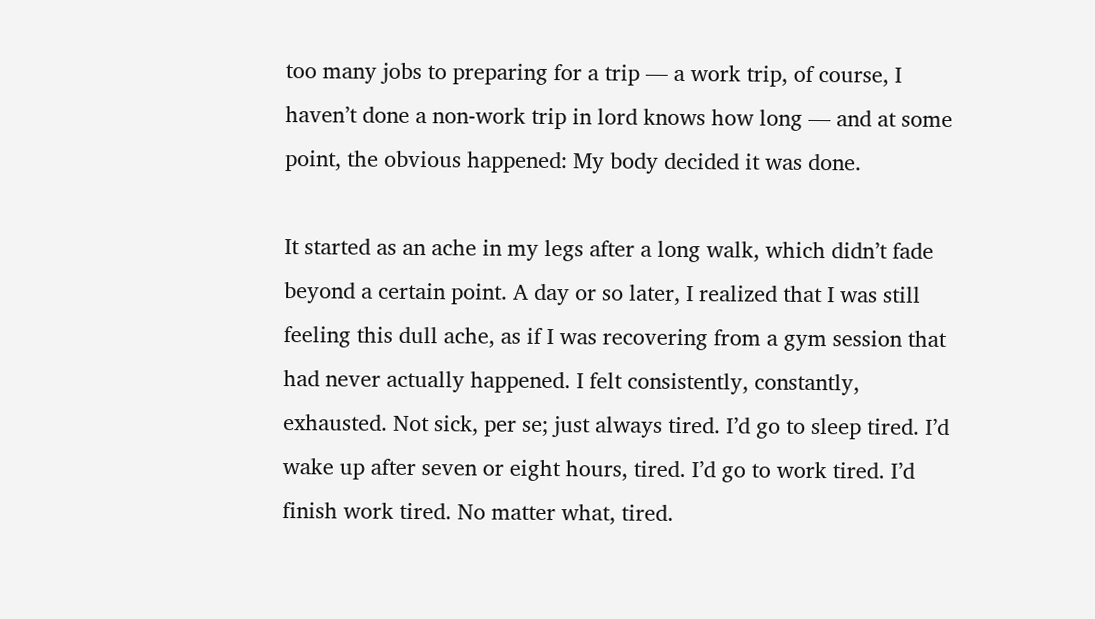too many jobs to preparing for a trip — a work trip, of course, I haven’t done a non-work trip in lord knows how long — and at some point, the obvious happened: My body decided it was done.

It started as an ache in my legs after a long walk, which didn’t fade beyond a certain point. A day or so later, I realized that I was still feeling this dull ache, as if I was recovering from a gym session that had never actually happened. I felt consistently, constantly, exhausted. Not sick, per se; just always tired. I’d go to sleep tired. I’d wake up after seven or eight hours, tired. I’d go to work tired. I’d finish work tired. No matter what, tired.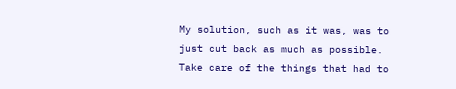My solution, such as it was, was to just cut back as much as possible. Take care of the things that had to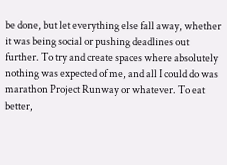be done, but let everything else fall away, whether it was being social or pushing deadlines out further. To try and create spaces where absolutely nothing was expected of me, and all I could do was marathon Project Runway or whatever. To eat better,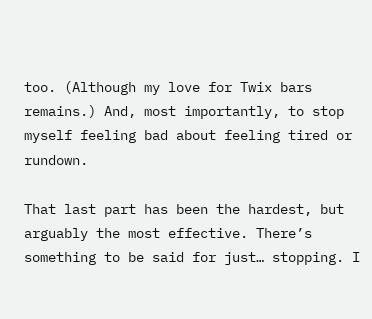too. (Although my love for Twix bars remains.) And, most importantly, to stop myself feeling bad about feeling tired or rundown.

That last part has been the hardest, but arguably the most effective. There’s something to be said for just… stopping. I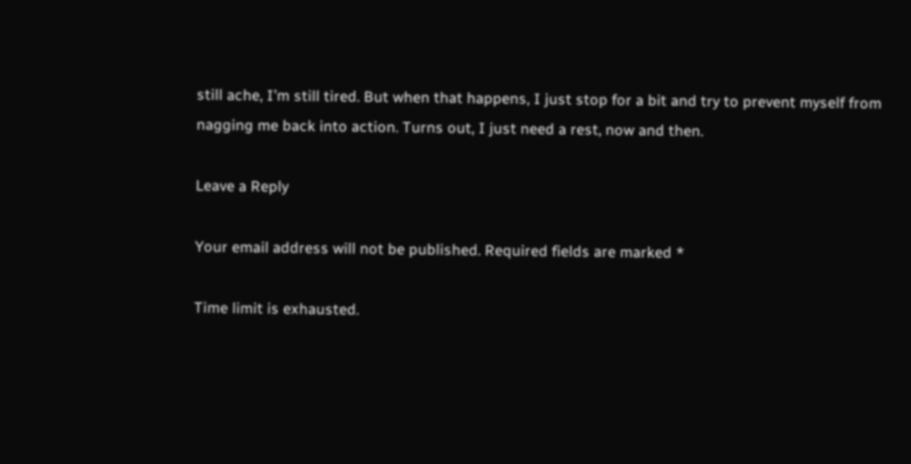still ache, I’m still tired. But when that happens, I just stop for a bit and try to prevent myself from nagging me back into action. Turns out, I just need a rest, now and then.

Leave a Reply

Your email address will not be published. Required fields are marked *

Time limit is exhausted.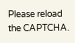Please reload the CAPTCHA.